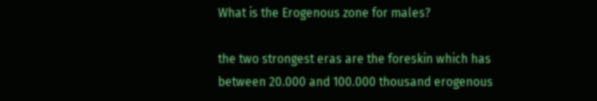What is the Erogenous zone for males?

the two strongest eras are the foreskin which has between 20.000 and 100.000 thousand erogenous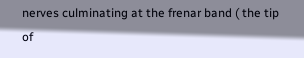nerves culminating at the frenar band ( the tip of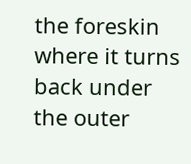the foreskin where it turns back under the outer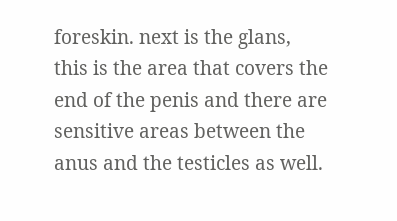foreskin. next is the glans, this is the area that covers the end of the penis and there are sensitive areas between the anus and the testicles as well.